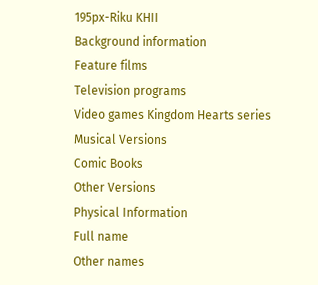195px-Riku KHII
Background information
Feature films
Television programs
Video games Kingdom Hearts series
Musical Versions
Comic Books
Other Versions
Physical Information
Full name
Other names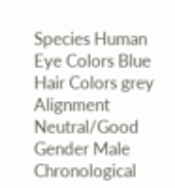Species Human
Eye Colors Blue
Hair Colors grey
Alignment Neutral/Good
Gender Male
Chronological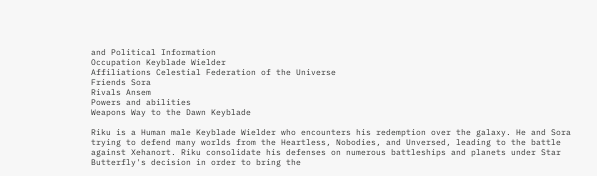and Political Information
Occupation Keyblade Wielder
Affiliations Celestial Federation of the Universe
Friends Sora
Rivals Ansem
Powers and abilities
Weapons Way to the Dawn Keyblade

Riku is a Human male Keyblade Wielder who encounters his redemption over the galaxy. He and Sora trying to defend many worlds from the Heartless, Nobodies, and Unversed, leading to the battle against Xehanort. Riku consolidate his defenses on numerous battleships and planets under Star Butterfly's decision in order to bring the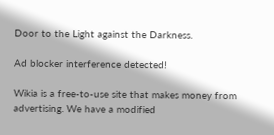Door to the Light against the Darkness.

Ad blocker interference detected!

Wikia is a free-to-use site that makes money from advertising. We have a modified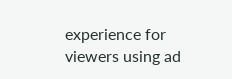experience for viewers using ad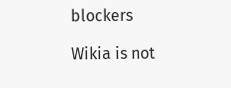blockers

Wikia is not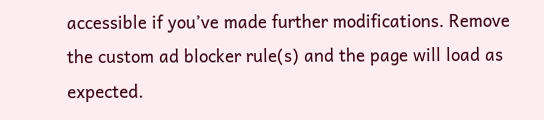accessible if you’ve made further modifications. Remove the custom ad blocker rule(s) and the page will load as expected.